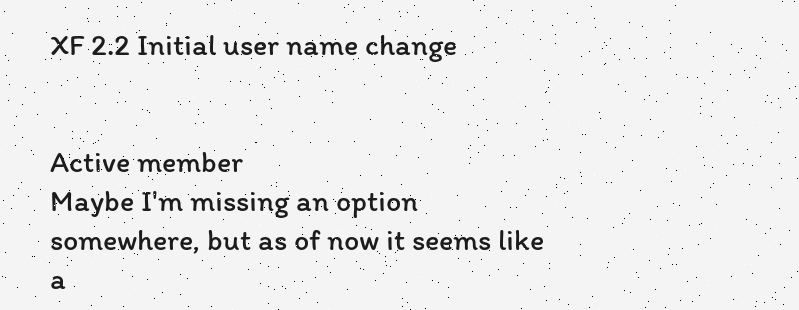XF 2.2 Initial user name change


Active member
Maybe I'm missing an option somewhere, but as of now it seems like a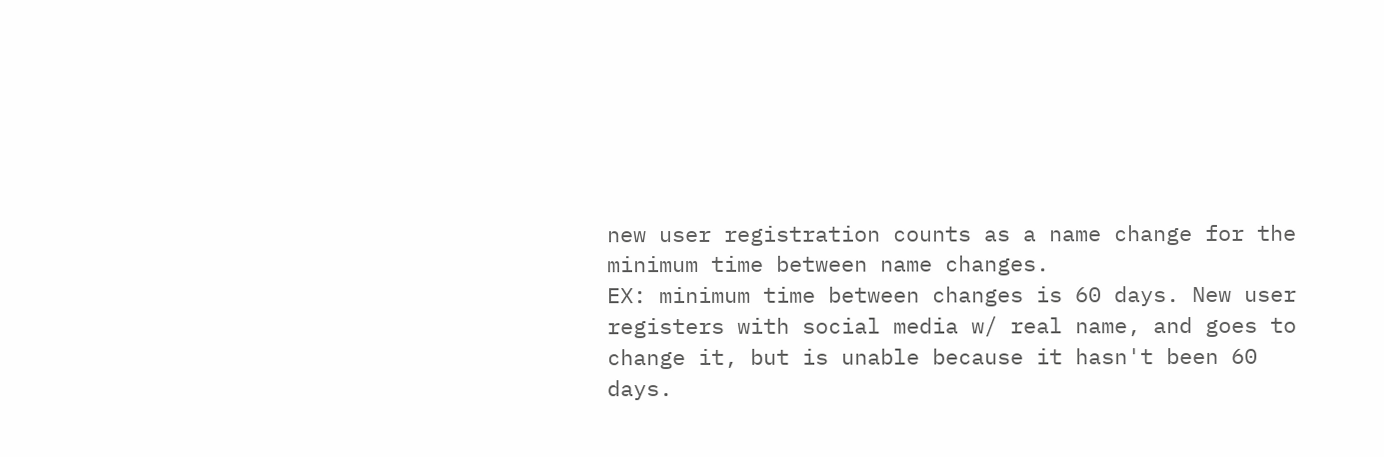new user registration counts as a name change for the minimum time between name changes.
EX: minimum time between changes is 60 days. New user registers with social media w/ real name, and goes to change it, but is unable because it hasn't been 60 days.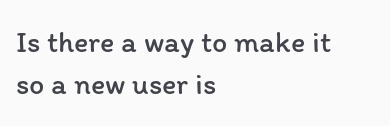Is there a way to make it so a new user is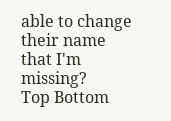able to change their name that I'm missing?
Top Bottom